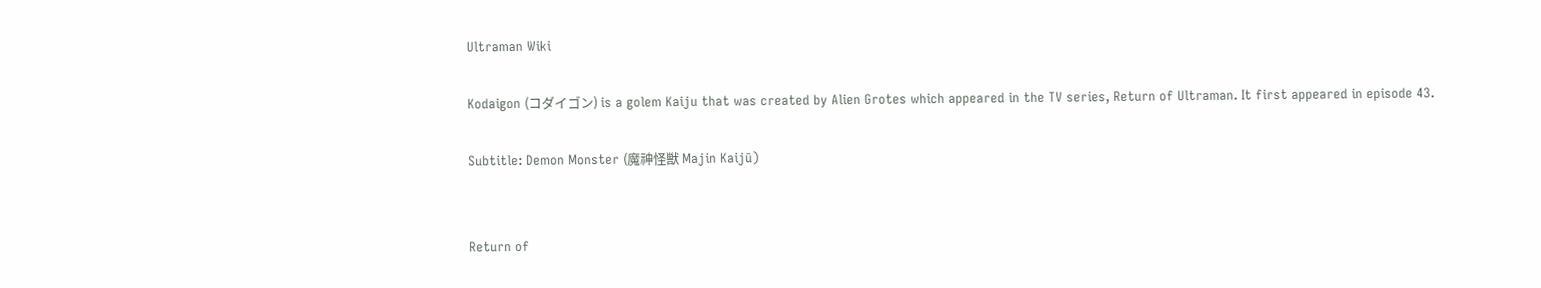Ultraman Wiki

Kodaigon (コダイゴン) is a golem Kaiju that was created by Alien Grotes which appeared in the TV series, Return of Ultraman. It first appeared in episode 43.

Subtitle: Demon Monster (魔神怪獣 Majin Kaijū)


Return of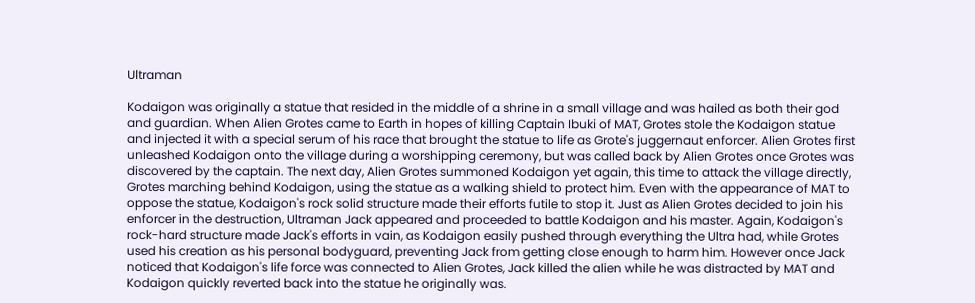Ultraman

Kodaigon was originally a statue that resided in the middle of a shrine in a small village and was hailed as both their god and guardian. When Alien Grotes came to Earth in hopes of killing Captain Ibuki of MAT, Grotes stole the Kodaigon statue and injected it with a special serum of his race that brought the statue to life as Grote's juggernaut enforcer. Alien Grotes first unleashed Kodaigon onto the village during a worshipping ceremony, but was called back by Alien Grotes once Grotes was discovered by the captain. The next day, Alien Grotes summoned Kodaigon yet again, this time to attack the village directly, Grotes marching behind Kodaigon, using the statue as a walking shield to protect him. Even with the appearance of MAT to oppose the statue, Kodaigon's rock solid structure made their efforts futile to stop it. Just as Alien Grotes decided to join his enforcer in the destruction, Ultraman Jack appeared and proceeded to battle Kodaigon and his master. Again, Kodaigon's rock-hard structure made Jack's efforts in vain, as Kodaigon easily pushed through everything the Ultra had, while Grotes used his creation as his personal bodyguard, preventing Jack from getting close enough to harm him. However once Jack noticed that Kodaigon's life force was connected to Alien Grotes, Jack killed the alien while he was distracted by MAT and Kodaigon quickly reverted back into the statue he originally was.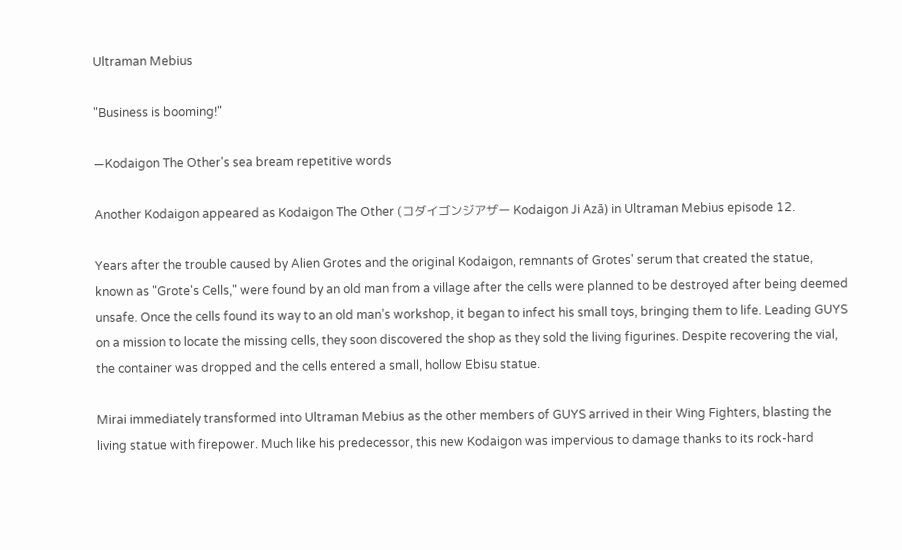Ultraman Mebius

"Business is booming!"

―Kodaigon The Other's sea bream repetitive words

Another Kodaigon appeared as Kodaigon The Other (コダイゴンジアザー Kodaigon Ji Azā) in Ultraman Mebius episode 12.

Years after the trouble caused by Alien Grotes and the original Kodaigon, remnants of Grotes' serum that created the statue, known as "Grote's Cells," were found by an old man from a village after the cells were planned to be destroyed after being deemed unsafe. Once the cells found its way to an old man’s workshop, it began to infect his small toys, bringing them to life. Leading GUYS on a mission to locate the missing cells, they soon discovered the shop as they sold the living figurines. Despite recovering the vial, the container was dropped and the cells entered a small, hollow Ebisu statue.

Mirai immediately transformed into Ultraman Mebius as the other members of GUYS arrived in their Wing Fighters, blasting the living statue with firepower. Much like his predecessor, this new Kodaigon was impervious to damage thanks to its rock-hard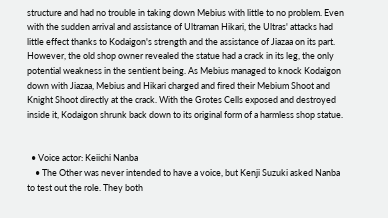structure and had no trouble in taking down Mebius with little to no problem. Even with the sudden arrival and assistance of Ultraman Hikari, the Ultras' attacks had little effect thanks to Kodaigon's strength and the assistance of Jiazaa on its part. However, the old shop owner revealed the statue had a crack in its leg, the only potential weakness in the sentient being. As Mebius managed to knock Kodaigon down with Jiazaa, Mebius and Hikari charged and fired their Mebium Shoot and Knight Shoot directly at the crack. With the Grotes Cells exposed and destroyed inside it, Kodaigon shrunk back down to its original form of a harmless shop statue.


  • Voice actor: Keiichi Nanba
    • The Other was never intended to have a voice, but Kenji Suzuki asked Nanba to test out the role. They both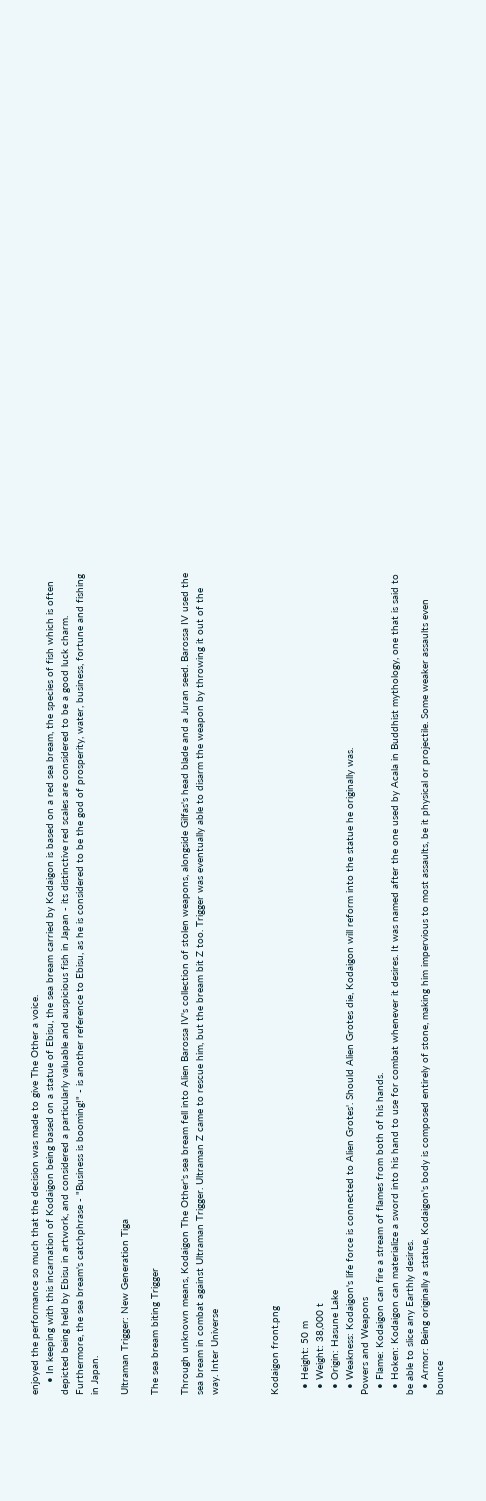enjoyed the performance so much that the decision was made to give The Other a voice.
    • In keeping with this incarnation of Kodaigon being based on a statue of Ebisu, the sea bream carried by Kodaigon is based on a red sea bream, the species of fish which is often depicted being held by Ebisu in artwork, and considered a particularly valuable and auspicious fish in Japan - its distinctive red scales are considered to be a good luck charm. Furthermore, the sea bream's catchphrase - "Business is booming!" - is another reference to Ebisu, as he is considered to be the god of prosperity, water, business, fortune and fishing in Japan.

Ultraman Trigger: New Generation Tiga

The sea bream biting Trigger

Through unknown means, Kodaigon The Other's sea bream fell into Alien Barossa IV's collection of stolen weapons, alongside Gilfas's head blade and a Juran seed. Barossa IV used the sea bream in combat against Ultraman Trigger. Ultraman Z came to rescue him, but the bream bit Z too. Trigger was eventually able to disarm the weapon by throwing it out of the way. Inter Universe



Kodaigon front.png

  • Height: 50 m
  • Weight: 38,000 t
  • Origin: Hasune Lake
  • Weakness: Kodaigon's life force is connected to Alien Grotes'. Should Alien Grotes die, Kodaigon will reform into the statue he originally was.
Powers and Weapons
  • Flame: Kodaigon can fire a stream of flames from both of his hands.
  • Hoken: Kodaigon can materialize a sword into his hand to use for combat whenever it desires. It was named after the one used by Acala in Buddhist mythology, one that is said to be able to slice any Earthly desires.
  • Armor: Being originally a statue, Kodaigon's body is composed entirely of stone, making him impervious to most assaults, be it physical or projectile. Some weaker assaults even bounce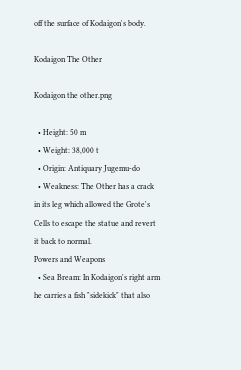off the surface of Kodaigon's body.

Kodaigon The Other

Kodaigon the other.png

  • Height: 50 m
  • Weight: 38,000 t
  • Origin: Antiquary Jugemu-do
  • Weakness: The Other has a crack in its leg which allowed the Grote's Cells to escape the statue and revert it back to normal.
Powers and Weapons
  • Sea Bream: In Kodaigon's right arm he carries a fish "sidekick" that also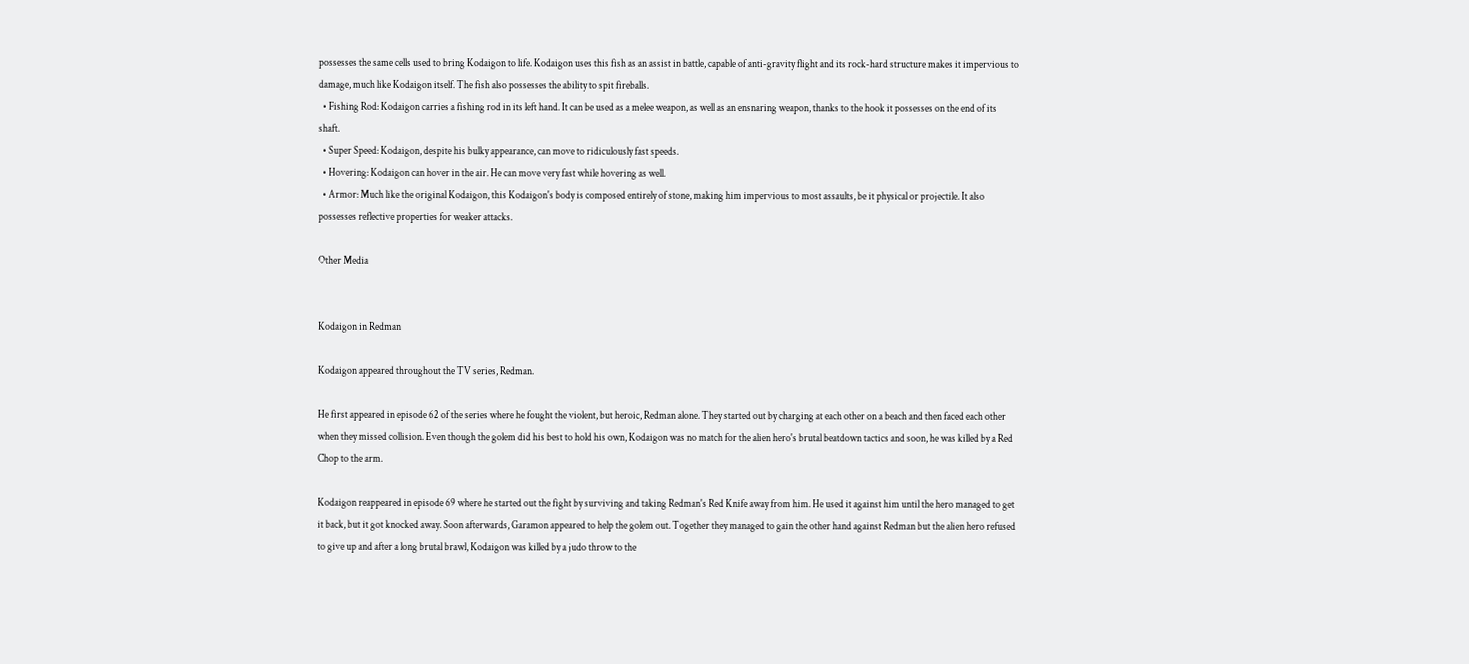possesses the same cells used to bring Kodaigon to life. Kodaigon uses this fish as an assist in battle, capable of anti-gravity flight and its rock-hard structure makes it impervious to damage, much like Kodaigon itself. The fish also possesses the ability to spit fireballs.
  • Fishing Rod: Kodaigon carries a fishing rod in its left hand. It can be used as a melee weapon, as well as an ensnaring weapon, thanks to the hook it possesses on the end of its shaft.
  • Super Speed: Kodaigon, despite his bulky appearance, can move to ridiculously fast speeds.
  • Hovering: Kodaigon can hover in the air. He can move very fast while hovering as well.
  • Armor: Much like the original Kodaigon, this Kodaigon's body is composed entirely of stone, making him impervious to most assaults, be it physical or projectile. It also possesses reflective properties for weaker attacks.

Other Media


Kodaigon in Redman

Kodaigon appeared throughout the TV series, Redman.

He first appeared in episode 62 of the series where he fought the violent, but heroic, Redman alone. They started out by charging at each other on a beach and then faced each other when they missed collision. Even though the golem did his best to hold his own, Kodaigon was no match for the alien hero's brutal beatdown tactics and soon, he was killed by a Red Chop to the arm.

Kodaigon reappeared in episode 69 where he started out the fight by surviving and taking Redman's Red Knife away from him. He used it against him until the hero managed to get it back, but it got knocked away. Soon afterwards, Garamon appeared to help the golem out. Together they managed to gain the other hand against Redman but the alien hero refused to give up and after a long brutal brawl, Kodaigon was killed by a judo throw to the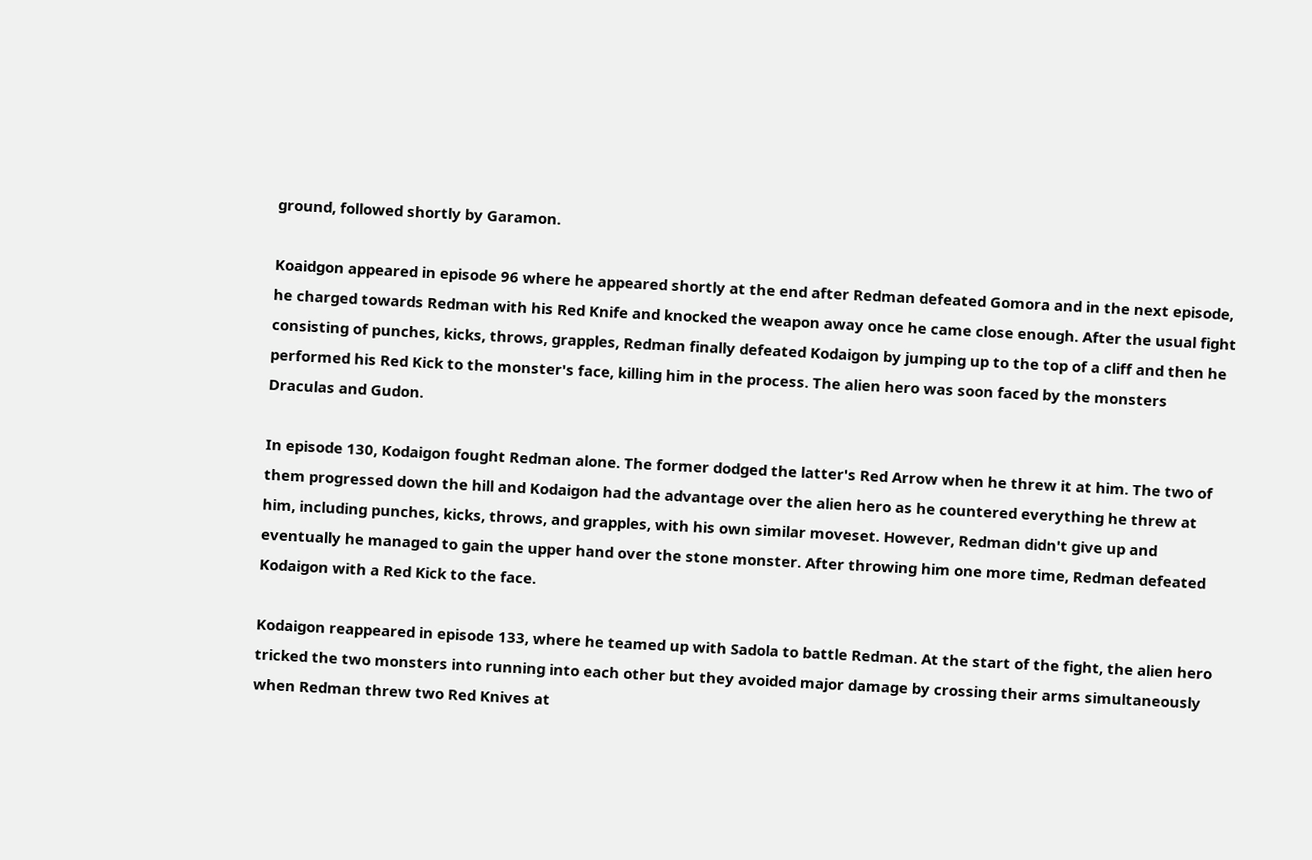ground, followed shortly by Garamon.

Koaidgon appeared in episode 96 where he appeared shortly at the end after Redman defeated Gomora and in the next episode, he charged towards Redman with his Red Knife and knocked the weapon away once he came close enough. After the usual fight consisting of punches, kicks, throws, grapples, Redman finally defeated Kodaigon by jumping up to the top of a cliff and then he performed his Red Kick to the monster's face, killing him in the process. The alien hero was soon faced by the monsters Draculas and Gudon.

In episode 130, Kodaigon fought Redman alone. The former dodged the latter's Red Arrow when he threw it at him. The two of them progressed down the hill and Kodaigon had the advantage over the alien hero as he countered everything he threw at him, including punches, kicks, throws, and grapples, with his own similar moveset. However, Redman didn't give up and eventually he managed to gain the upper hand over the stone monster. After throwing him one more time, Redman defeated Kodaigon with a Red Kick to the face.

Kodaigon reappeared in episode 133, where he teamed up with Sadola to battle Redman. At the start of the fight, the alien hero tricked the two monsters into running into each other but they avoided major damage by crossing their arms simultaneously when Redman threw two Red Knives at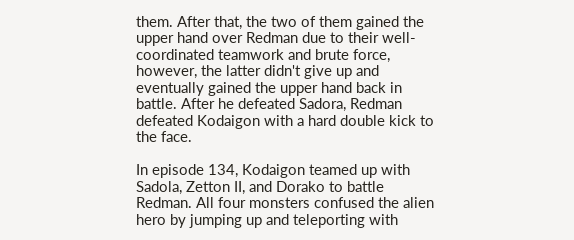them. After that, the two of them gained the upper hand over Redman due to their well-coordinated teamwork and brute force, however, the latter didn't give up and eventually gained the upper hand back in battle. After he defeated Sadora, Redman defeated Kodaigon with a hard double kick to the face.

In episode 134, Kodaigon teamed up with Sadola, Zetton II, and Dorako to battle Redman. All four monsters confused the alien hero by jumping up and teleporting with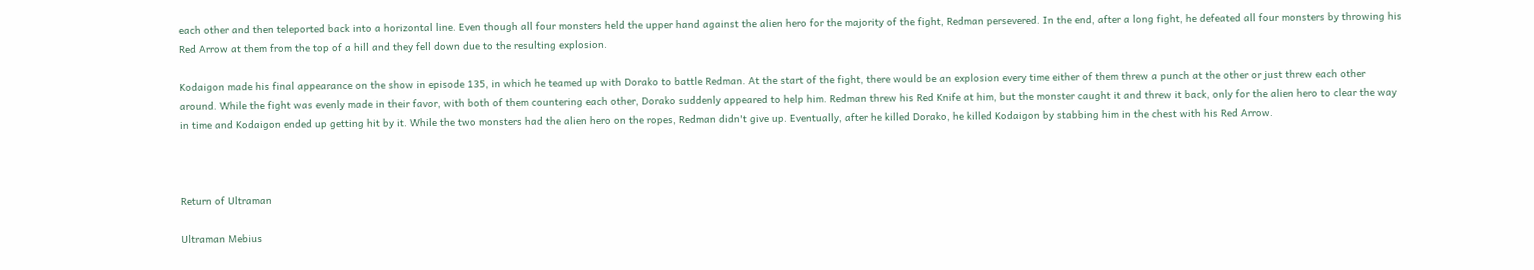each other and then teleported back into a horizontal line. Even though all four monsters held the upper hand against the alien hero for the majority of the fight, Redman persevered. In the end, after a long fight, he defeated all four monsters by throwing his Red Arrow at them from the top of a hill and they fell down due to the resulting explosion.

Kodaigon made his final appearance on the show in episode 135, in which he teamed up with Dorako to battle Redman. At the start of the fight, there would be an explosion every time either of them threw a punch at the other or just threw each other around. While the fight was evenly made in their favor, with both of them countering each other, Dorako suddenly appeared to help him. Redman threw his Red Knife at him, but the monster caught it and threw it back, only for the alien hero to clear the way in time and Kodaigon ended up getting hit by it. While the two monsters had the alien hero on the ropes, Redman didn't give up. Eventually, after he killed Dorako, he killed Kodaigon by stabbing him in the chest with his Red Arrow.



Return of Ultraman

Ultraman Mebius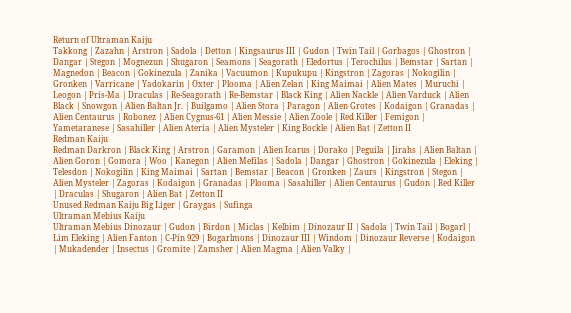Return of Ultraman Kaiju
Takkong | Zazahn | Arstron | Sadola | Detton | Kingsaurus III | Gudon | Twin Tail | Gorbagos | Ghostron | Dangar | Stegon | Mognezun | Shugaron | Seamons | Seagorath | Eledortus | Terochilus | Bemstar | Sartan | Magnedon | Beacon | Gokinezula | Zanika | Vacuumon | Kupukupu | Kingstron | Zagoras | Nokogilin | Gronken | Varricane | Yadokarin | Oxter | Plooma | Alien Zelan | King Maimai | Alien Mates | Muruchi | Leogon | Pris-Ma | Draculas | Re-Seagorath | Re-Bemstar | Black King | Alien Nackle | Alien Varduck | Alien Black | Snowgon | Alien Baltan Jr. | Builgamo | Alien Stora | Paragon | Alien Grotes | Kodaigon | Granadas | Alien Centaurus | Robonez | Alien Cygnus-61 | Alien Messie | Alien Zoole | Red Killer | Femigon | Yametaranese | Sasahiller | Alien Ateria | Alien Mysteler | King Bockle | Alien Bat | Zetton II
Redman Kaiju
Redman Darkron | Black King | Arstron | Garamon | Alien Icarus | Dorako | Peguila | Jirahs | Alien Baltan | Alien Goron | Gomora | Woo | Kanegon | Alien Mefilas | Sadola | Dangar | Ghostron | Gokinezula | Eleking | Telesdon | Nokogilin | King Maimai | Sartan | Bemstar | Beacon | Gronken | Zaurs | Kingstron | Stegon | Alien Mysteler | Zagoras | Kodaigon | Granadas | Plooma | Sasahiller | Alien Centaurus | Gudon | Red Killer | Draculas | Shugaron | Alien Bat | Zetton II
Unused Redman Kaiju Big Liger | Graygas | Sufinga
Ultraman Mebius Kaiju
Ultraman Mebius Dinozaur | Gudon | Birdon | Miclas | Kelbim | Dinozaur II | Sadola | Twin Tail | Bogarl | Lim Eleking | Alien Fanton | C-Pin 929 | Bogarlmons | Dinozaur III | Windom | Dinozaur Reverse | Kodaigon | Mukadender | Insectus | Gromite | Zamsher | Alien Magma | Alien Valky |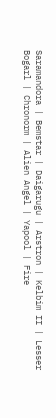Saramandora | Bemstar | Daigarugu | Arstron | Kelbim II | Lesser Bogarl | Chronorm | Alien Angel | Yapool | Fire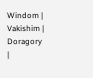Windom | Vakishim | Doragory |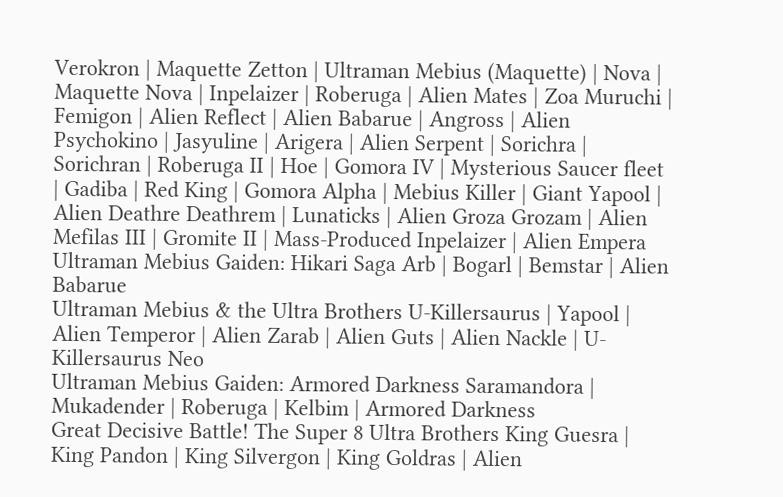Verokron | Maquette Zetton | Ultraman Mebius (Maquette) | Nova | Maquette Nova | Inpelaizer | Roberuga | Alien Mates | Zoa Muruchi | Femigon | Alien Reflect | Alien Babarue | Angross | Alien Psychokino | Jasyuline | Arigera | Alien Serpent | Sorichra | Sorichran | Roberuga II | Hoe | Gomora IV | Mysterious Saucer fleet | Gadiba | Red King | Gomora Alpha | Mebius Killer | Giant Yapool | Alien Deathre Deathrem | Lunaticks | Alien Groza Grozam | Alien Mefilas III | Gromite II | Mass-Produced Inpelaizer | Alien Empera
Ultraman Mebius Gaiden: Hikari Saga Arb | Bogarl | Bemstar | Alien Babarue
Ultraman Mebius & the Ultra Brothers U-Killersaurus | Yapool | Alien Temperor | Alien Zarab | Alien Guts | Alien Nackle | U-Killersaurus Neo
Ultraman Mebius Gaiden: Armored Darkness Saramandora | Mukadender | Roberuga | Kelbim | Armored Darkness
Great Decisive Battle! The Super 8 Ultra Brothers King Guesra | King Pandon | King Silvergon | King Goldras | Alien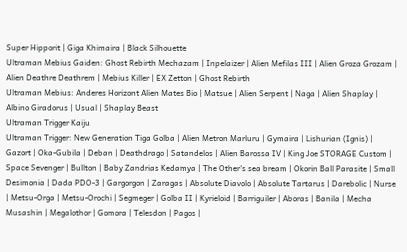Super Hipporit | Giga Khimaira | Black Silhouette
Ultraman Mebius Gaiden: Ghost Rebirth Mechazam | Inpelaizer | Alien Mefilas III | Alien Groza Grozam | Alien Deathre Deathrem | Mebius Killer | EX Zetton | Ghost Rebirth
Ultraman Mebius: Anderes Horizont Alien Mates Bio | Matsue | Alien Serpent | Naga | Alien Shaplay | Albino Giradorus | Usual | Shaplay Beast
Ultraman Trigger Kaiju
Ultraman Trigger: New Generation Tiga Golba | Alien Metron Marluru | Gymaira | Lishurian (Ignis) | Gazort | Oka-Gubila | Deban | Deathdrago | Satandelos | Alien Barossa IV | King Joe STORAGE Custom | Space Sevenger | Bullton | Baby Zandrias Kedamya | The Other's sea bream | Okorin Ball Parasite | Small Desimonia | Dada PDO-3 | Gargorgon | Zaragas | Absolute Diavolo | Absolute Tartarus | Darebolic | Nurse | Metsu-Orga | Metsu-Orochi | Segmeger | Golba II | Kyrieloid | Barriguiler | Aboras | Banila | Mecha Musashin | Megalothor | Gomora | Telesdon | Pagos |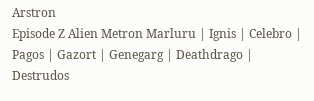Arstron
Episode Z Alien Metron Marluru | Ignis | Celebro | Pagos | Gazort | Genegarg | Deathdrago | Destrudos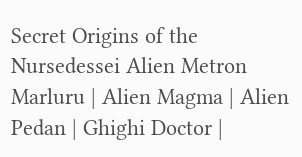Secret Origins of the Nursedessei Alien Metron Marluru | Alien Magma | Alien Pedan | Ghighi Doctor |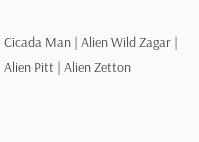Cicada Man | Alien Wild Zagar | Alien Pitt | Alien Zetton